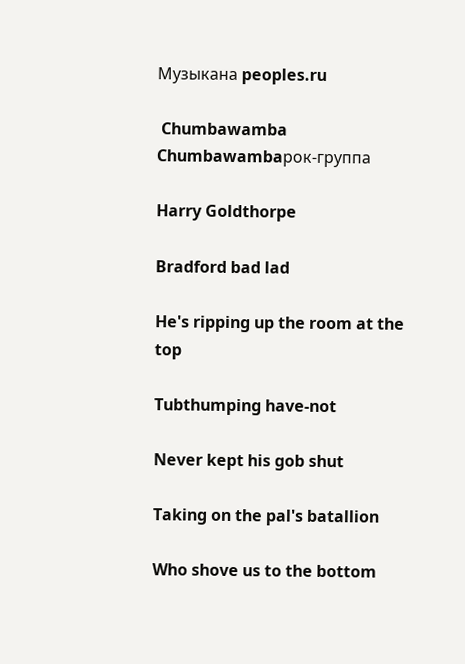Музыкана peoples.ru

 Chumbawamba Chumbawambaрок-группа

Harry Goldthorpe

Bradford bad lad

He's ripping up the room at the top

Tubthumping have-not

Never kept his gob shut

Taking on the pal's batallion

Who shove us to the bottom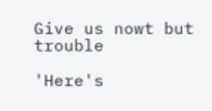Give us nowt but trouble

'Here's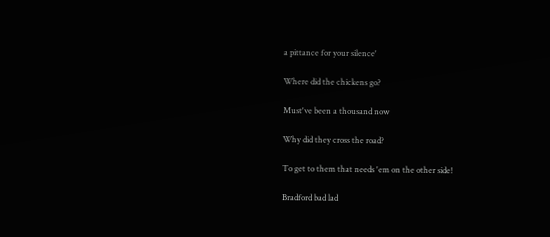a pittance for your silence'

Where did the chickens go?

Must've been a thousand now

Why did they cross the road?

To get to them that needs 'em on the other side!

Bradford bad lad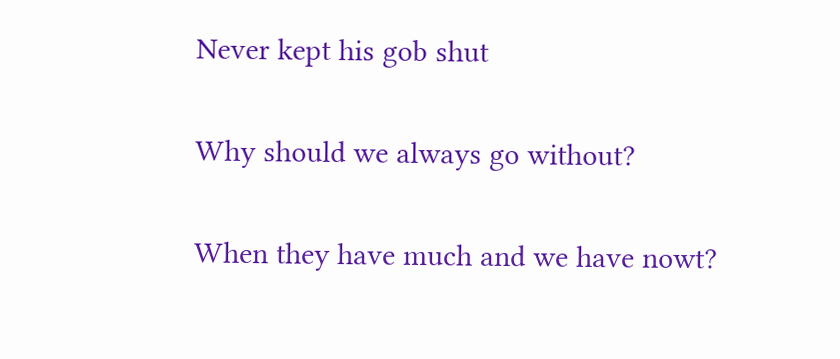Never kept his gob shut

Why should we always go without?

When they have much and we have nowt?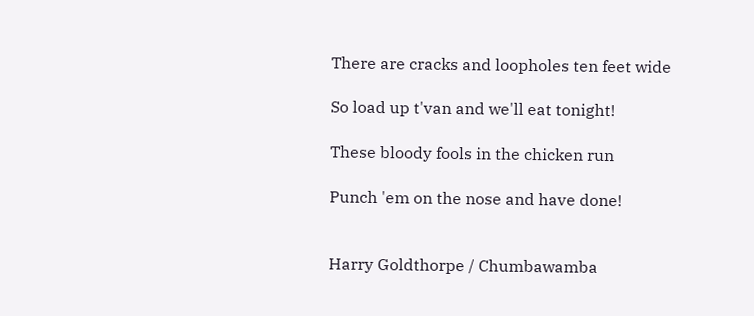There are cracks and loopholes ten feet wide

So load up t'van and we'll eat tonight!

These bloody fools in the chicken run

Punch 'em on the nose and have done!


Harry Goldthorpe / Chumbawamba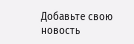Добавьте свою новость